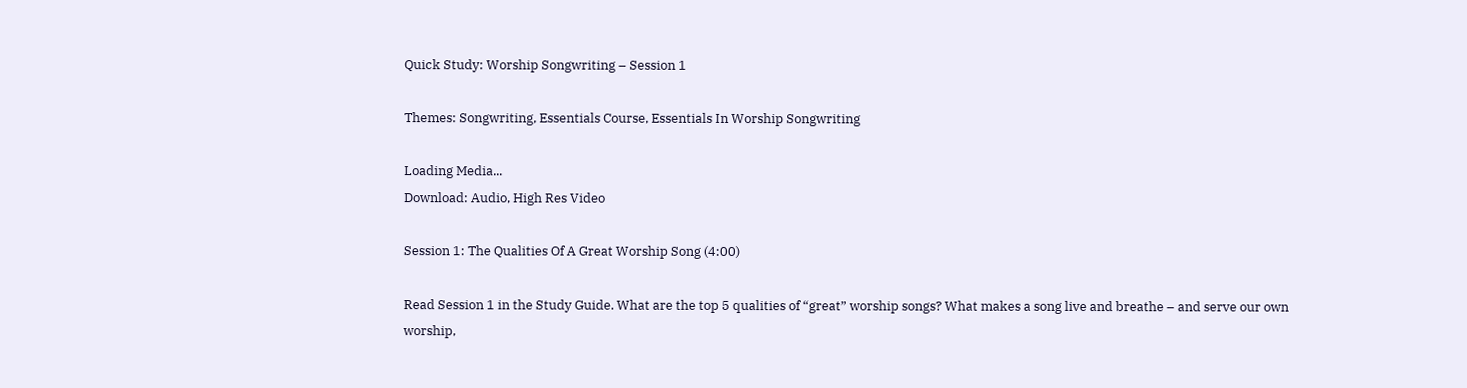Quick Study: Worship Songwriting – Session 1

Themes: Songwriting, Essentials Course, Essentials In Worship Songwriting

Loading Media...
Download: Audio, High Res Video

Session 1: The Qualities Of A Great Worship Song (4:00)

Read Session 1 in the Study Guide. What are the top 5 qualities of “great” worship songs? What makes a song live and breathe – and serve our own worship,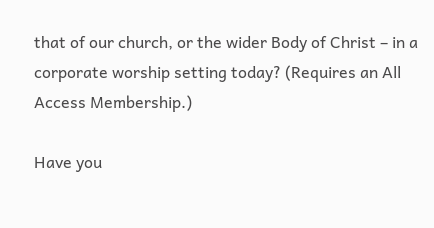that of our church, or the wider Body of Christ – in a corporate worship setting today? (Requires an All Access Membership.)

Have you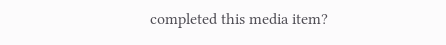completed this media item?